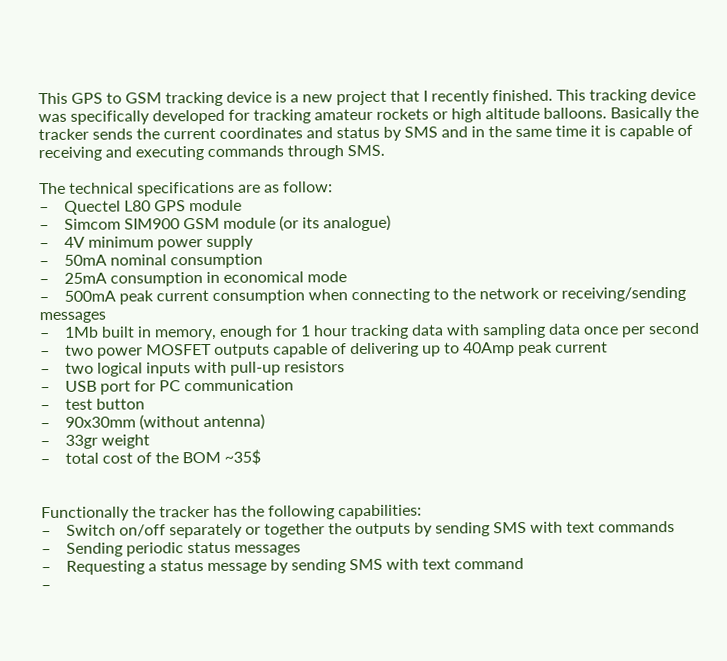This GPS to GSM tracking device is a new project that I recently finished. This tracking device was specifically developed for tracking amateur rockets or high altitude balloons. Basically the tracker sends the current coordinates and status by SMS and in the same time it is capable of receiving and executing commands through SMS.

The technical specifications are as follow:
–    Quectel L80 GPS module
–    Simcom SIM900 GSM module (or its analogue)
–    4V minimum power supply
–    50mA nominal consumption
–    25mA consumption in economical mode
–    500mA peak current consumption when connecting to the network or receiving/sending messages
–    1Mb built in memory, enough for 1 hour tracking data with sampling data once per second
–    two power MOSFET outputs capable of delivering up to 40Amp peak current
–    two logical inputs with pull-up resistors
–    USB port for PC communication
–    test button
–    90x30mm (without antenna)
–    33gr weight
–    total cost of the BOM ~35$


Functionally the tracker has the following capabilities:
–    Switch on/off separately or together the outputs by sending SMS with text commands
–    Sending periodic status messages
–    Requesting a status message by sending SMS with text command
–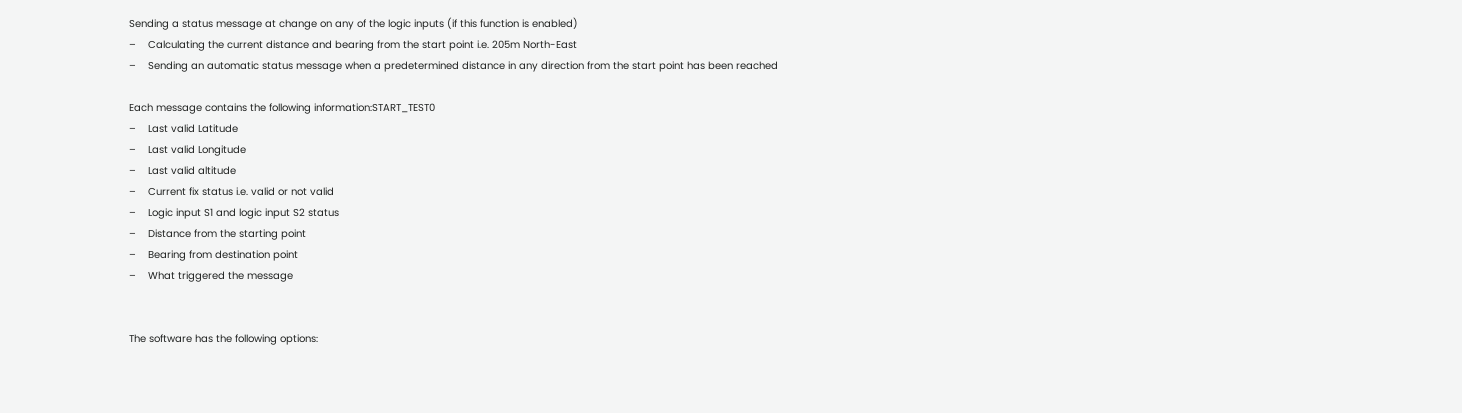Sending a status message at change on any of the logic inputs (if this function is enabled)
–    Calculating the current distance and bearing from the start point i.e. 205m North-East
–    Sending an automatic status message when a predetermined distance in any direction from the start point has been reached

Each message contains the following information:START_TEST0
–    Last valid Latitude
–    Last valid Longitude
–    Last valid altitude
–    Current fix status i.e. valid or not valid
–    Logic input S1 and logic input S2 status
–    Distance from the starting point
–    Bearing from destination point
–    What triggered the message


The software has the following options: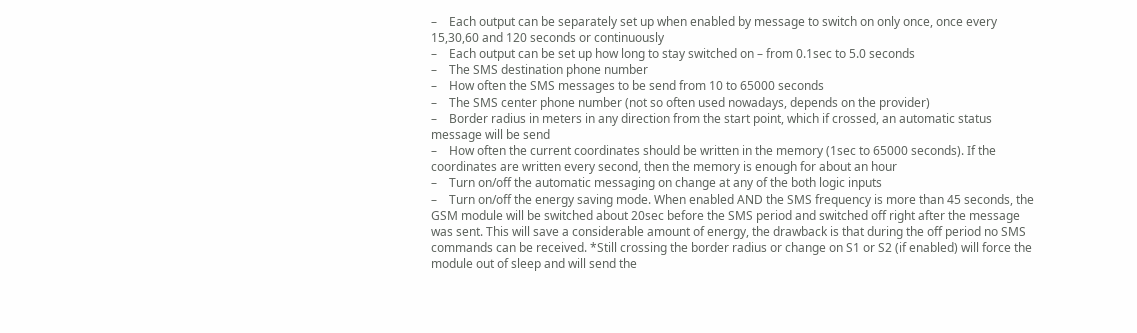–    Each output can be separately set up when enabled by message to switch on only once, once every 15,30,60 and 120 seconds or continuously
–    Each output can be set up how long to stay switched on – from 0.1sec to 5.0 seconds
–    The SMS destination phone number
–    How often the SMS messages to be send from 10 to 65000 seconds
–    The SMS center phone number (not so often used nowadays, depends on the provider)
–    Border radius in meters in any direction from the start point, which if crossed, an automatic status message will be send
–    How often the current coordinates should be written in the memory (1sec to 65000 seconds). If the coordinates are written every second, then the memory is enough for about an hour
–    Turn on/off the automatic messaging on change at any of the both logic inputs
–    Turn on/off the energy saving mode. When enabled AND the SMS frequency is more than 45 seconds, the GSM module will be switched about 20sec before the SMS period and switched off right after the message was sent. This will save a considerable amount of energy, the drawback is that during the off period no SMS commands can be received. *Still crossing the border radius or change on S1 or S2 (if enabled) will force the module out of sleep and will send the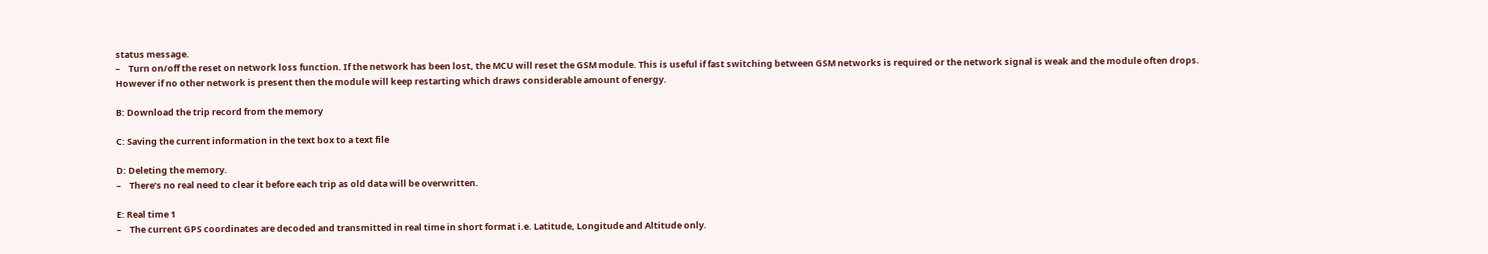status message.
–    Turn on/off the reset on network loss function. If the network has been lost, the MCU will reset the GSM module. This is useful if fast switching between GSM networks is required or the network signal is weak and the module often drops. However if no other network is present then the module will keep restarting which draws considerable amount of energy.

B: Download the trip record from the memory

C: Saving the current information in the text box to a text file

D: Deleting the memory.
–    There’s no real need to clear it before each trip as old data will be overwritten.

E: Real time 1
–    The current GPS coordinates are decoded and transmitted in real time in short format i.e. Latitude, Longitude and Altitude only.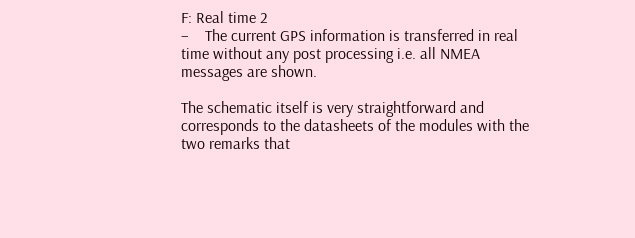F: Real time 2
–    The current GPS information is transferred in real time without any post processing i.e. all NMEA messages are shown.

The schematic itself is very straightforward and corresponds to the datasheets of the modules with the two remarks that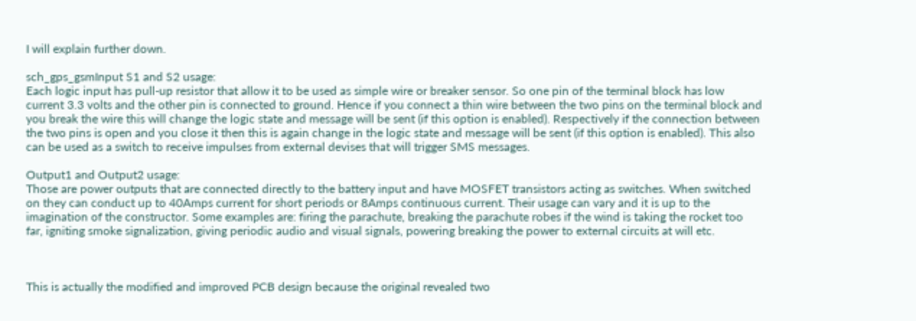I will explain further down.

sch_gps_gsmInput S1 and S2 usage:
Each logic input has pull-up resistor that allow it to be used as simple wire or breaker sensor. So one pin of the terminal block has low current 3.3 volts and the other pin is connected to ground. Hence if you connect a thin wire between the two pins on the terminal block and you break the wire this will change the logic state and message will be sent (if this option is enabled). Respectively if the connection between the two pins is open and you close it then this is again change in the logic state and message will be sent (if this option is enabled). This also can be used as a switch to receive impulses from external devises that will trigger SMS messages.

Output1 and Output2 usage:
Those are power outputs that are connected directly to the battery input and have MOSFET transistors acting as switches. When switched on they can conduct up to 40Amps current for short periods or 8Amps continuous current. Their usage can vary and it is up to the imagination of the constructor. Some examples are: firing the parachute, breaking the parachute robes if the wind is taking the rocket too far, igniting smoke signalization, giving periodic audio and visual signals, powering breaking the power to external circuits at will etc.



This is actually the modified and improved PCB design because the original revealed two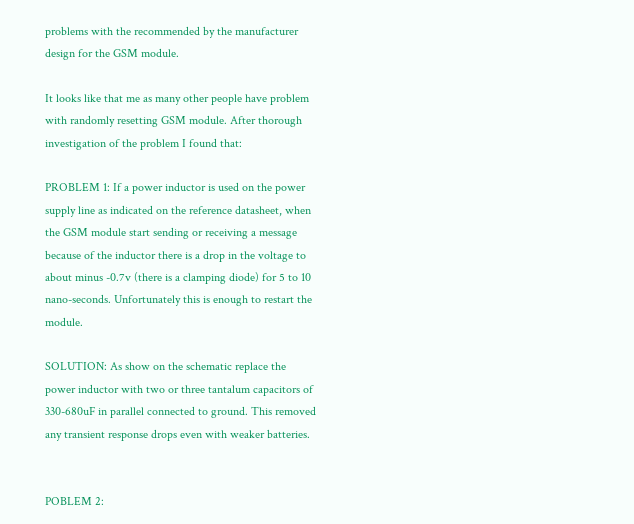problems with the recommended by the manufacturer design for the GSM module.

It looks like that me as many other people have problem with randomly resetting GSM module. After thorough investigation of the problem I found that:

PROBLEM 1: If a power inductor is used on the power supply line as indicated on the reference datasheet, when the GSM module start sending or receiving a message because of the inductor there is a drop in the voltage to about minus -0.7v (there is a clamping diode) for 5 to 10 nano-seconds. Unfortunately this is enough to restart the module.

SOLUTION: As show on the schematic replace the power inductor with two or three tantalum capacitors of 330-680uF in parallel connected to ground. This removed any transient response drops even with weaker batteries.


POBLEM 2: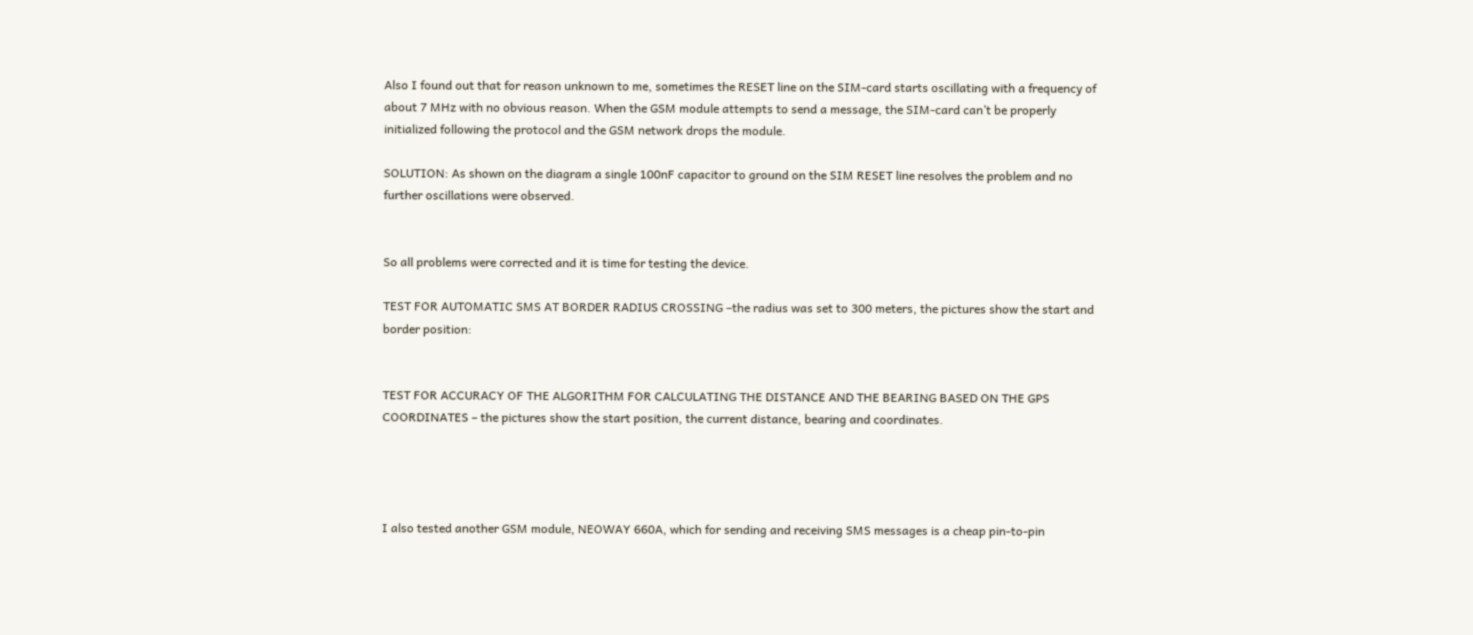Also I found out that for reason unknown to me, sometimes the RESET line on the SIM-card starts oscillating with a frequency of about 7 MHz with no obvious reason. When the GSM module attempts to send a message, the SIM-card can’t be properly initialized following the protocol and the GSM network drops the module.

SOLUTION: As shown on the diagram a single 100nF capacitor to ground on the SIM RESET line resolves the problem and no further oscillations were observed.


So all problems were corrected and it is time for testing the device.

TEST FOR AUTOMATIC SMS AT BORDER RADIUS CROSSING –the radius was set to 300 meters, the pictures show the start and border position:


TEST FOR ACCURACY OF THE ALGORITHM FOR CALCULATING THE DISTANCE AND THE BEARING BASED ON THE GPS COORDINATES – the pictures show the start position, the current distance, bearing and coordinates.




I also tested another GSM module, NEOWAY 660A, which for sending and receiving SMS messages is a cheap pin-to-pin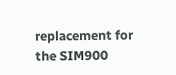replacement for the SIM900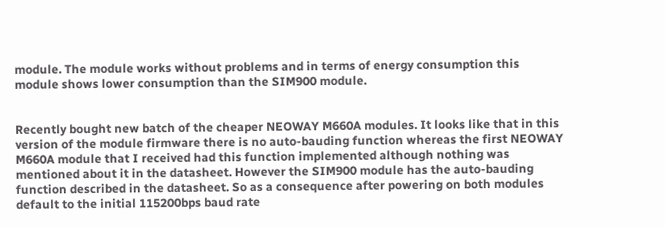module. The module works without problems and in terms of energy consumption this module shows lower consumption than the SIM900 module.


Recently bought new batch of the cheaper NEOWAY M660A modules. It looks like that in this version of the module firmware there is no auto-bauding function whereas the first NEOWAY M660A module that I received had this function implemented although nothing was mentioned about it in the datasheet. However the SIM900 module has the auto-bauding function described in the datasheet. So as a consequence after powering on both modules default to the initial 115200bps baud rate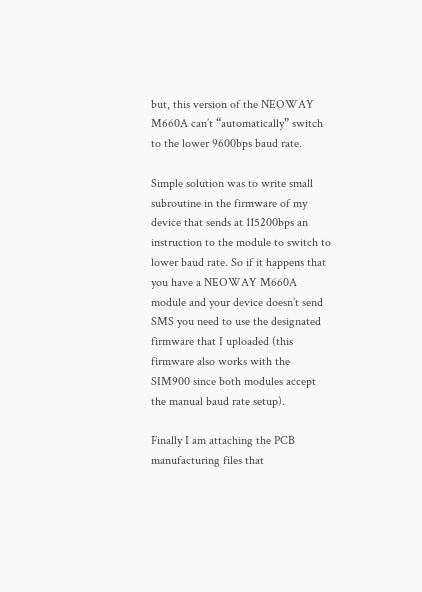but, this version of the NEOWAY M660A can’t “automatically” switch to the lower 9600bps baud rate.

Simple solution was to write small subroutine in the firmware of my device that sends at 115200bps an instruction to the module to switch to lower baud rate. So if it happens that you have a NEOWAY M660A module and your device doesn’t send SMS you need to use the designated firmware that I uploaded (this firmware also works with the SIM900 since both modules accept the manual baud rate setup).

Finally I am attaching the PCB manufacturing files that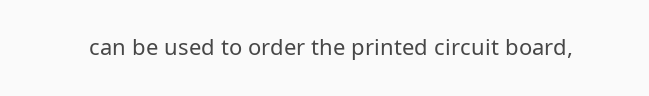can be used to order the printed circuit board,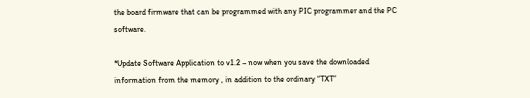the board firmware that can be programmed with any PIC programmer and the PC software.

*Update Software Application to v1.2 – now when you save the downloaded information from the memory , in addition to the ordinary “TXT”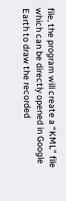file, the program will create a “KML” file which can be directly opened in Google Earth to draw the recorded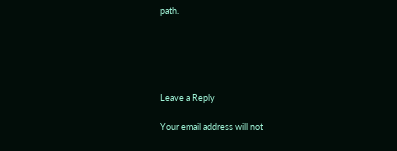path.





Leave a Reply

Your email address will not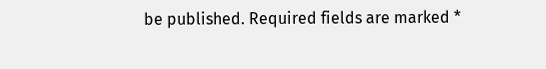be published. Required fields are marked *